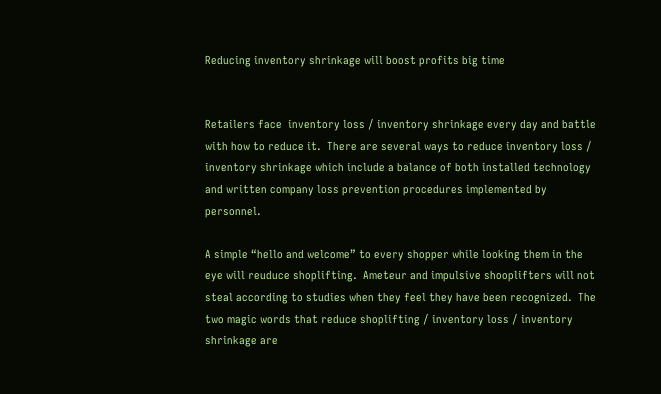Reducing inventory shrinkage will boost profits big time


Retailers face  inventory loss / inventory shrinkage every day and battle with how to reduce it.  There are several ways to reduce inventory loss / inventory shrinkage which include a balance of both installed technology and written company loss prevention procedures implemented by personnel.

A simple “hello and welcome” to every shopper while looking them in the eye will reuduce shoplifting.  Ameteur and impulsive shooplifters will not steal according to studies when they feel they have been recognized.  The two magic words that reduce shoplifting / inventory loss / inventory shrinkage are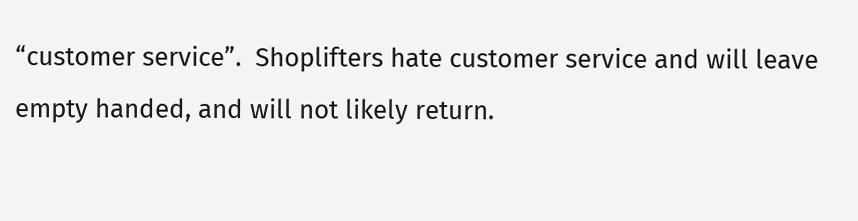“customer service”.  Shoplifters hate customer service and will leave empty handed, and will not likely return.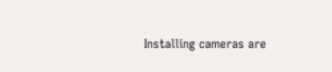Installing cameras are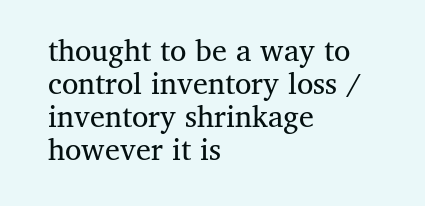thought to be a way to control inventory loss / inventory shrinkage however it is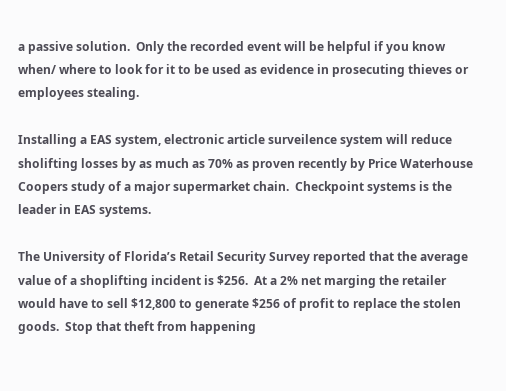a passive solution.  Only the recorded event will be helpful if you know when/ where to look for it to be used as evidence in prosecuting thieves or employees stealing.

Installing a EAS system, electronic article surveilence system will reduce sholifting losses by as much as 70% as proven recently by Price Waterhouse Coopers study of a major supermarket chain.  Checkpoint systems is the leader in EAS systems.

The University of Florida’s Retail Security Survey reported that the average value of a shoplifting incident is $256.  At a 2% net marging the retailer would have to sell $12,800 to generate $256 of profit to replace the stolen goods.  Stop that theft from happening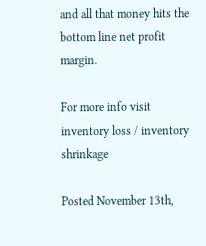and all that money hits the bottom line net profit margin.

For more info visit inventory loss / inventory shrinkage

Posted November 13th,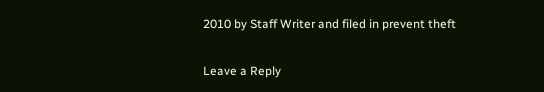2010 by Staff Writer and filed in prevent theft

Leave a Reply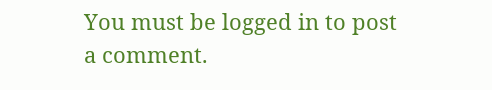You must be logged in to post a comment.